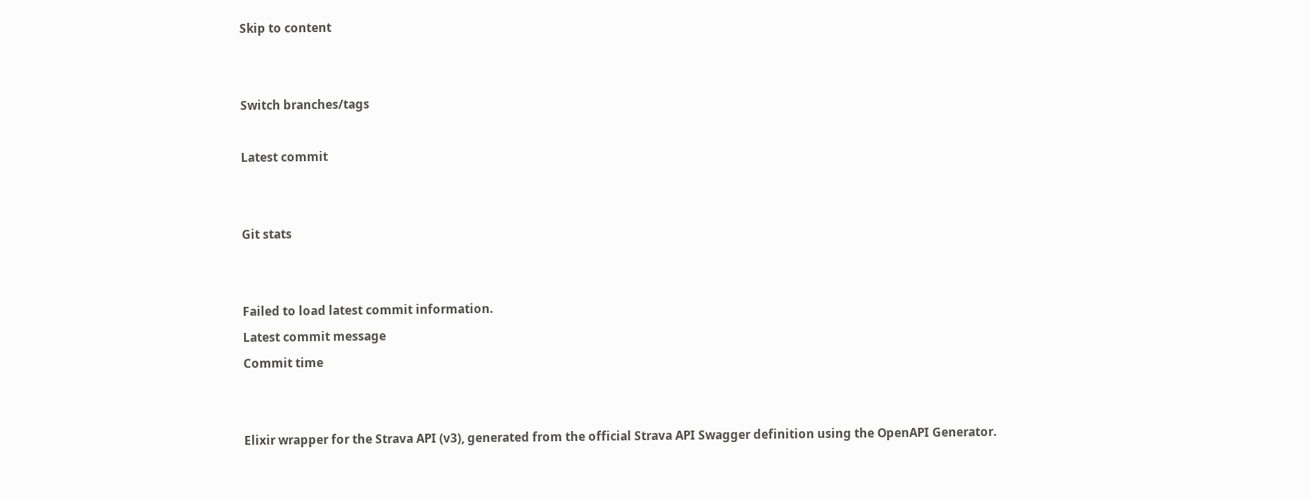Skip to content


Switch branches/tags

Latest commit


Git stats


Failed to load latest commit information.
Latest commit message
Commit time


Elixir wrapper for the Strava API (v3), generated from the official Strava API Swagger definition using the OpenAPI Generator.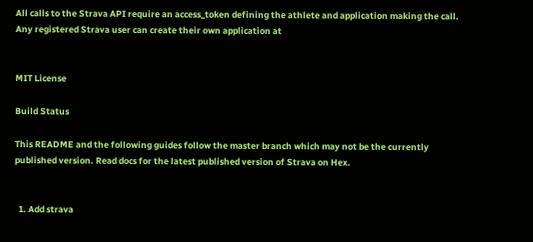All calls to the Strava API require an access_token defining the athlete and application making the call. Any registered Strava user can create their own application at


MIT License

Build Status

This README and the following guides follow the master branch which may not be the currently published version. Read docs for the latest published version of Strava on Hex.


  1. Add strava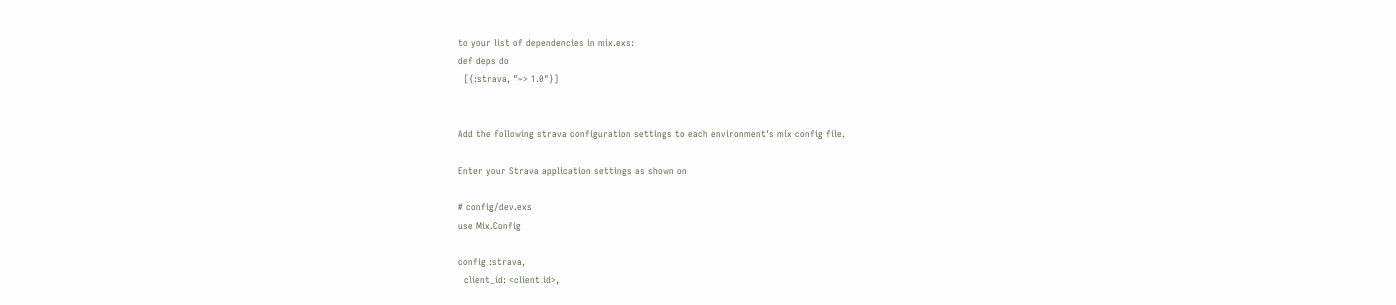to your list of dependencies in mix.exs:
def deps do
  [{:strava, "~> 1.0"}]


Add the following strava configuration settings to each environment's mix config file.

Enter your Strava application settings as shown on

# config/dev.exs
use Mix.Config

config :strava,
  client_id: <client id>,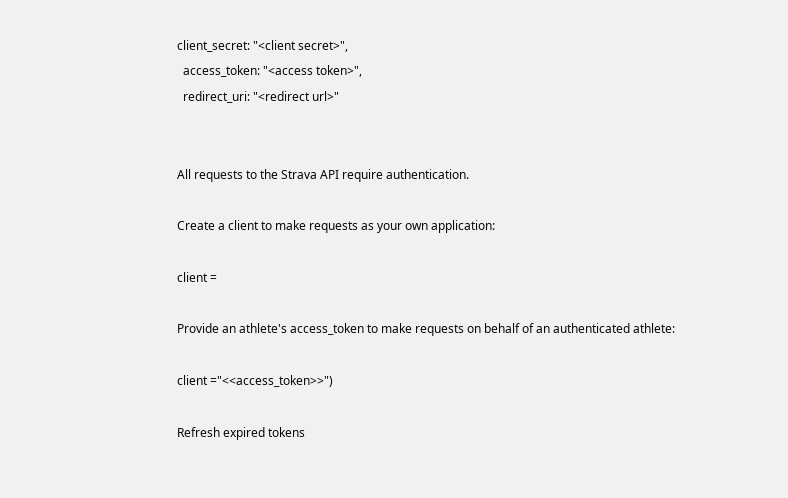client_secret: "<client secret>",
  access_token: "<access token>",
  redirect_uri: "<redirect url>"


All requests to the Strava API require authentication.

Create a client to make requests as your own application:

client =

Provide an athlete's access_token to make requests on behalf of an authenticated athlete:

client ="<<access_token>>")

Refresh expired tokens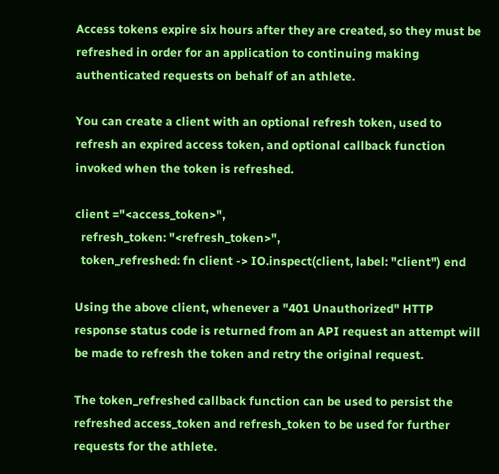Access tokens expire six hours after they are created, so they must be refreshed in order for an application to continuing making authenticated requests on behalf of an athlete.

You can create a client with an optional refresh token, used to refresh an expired access token, and optional callback function invoked when the token is refreshed.

client ="<access_token>",
  refresh_token: "<refresh_token>",
  token_refreshed: fn client -> IO.inspect(client, label: "client") end

Using the above client, whenever a "401 Unauthorized" HTTP response status code is returned from an API request an attempt will be made to refresh the token and retry the original request.

The token_refreshed callback function can be used to persist the refreshed access_token and refresh_token to be used for further requests for the athlete.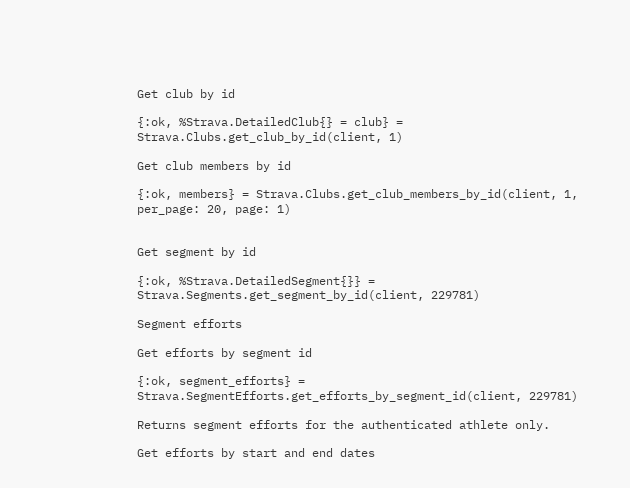Get club by id

{:ok, %Strava.DetailedClub{} = club} = Strava.Clubs.get_club_by_id(client, 1)

Get club members by id

{:ok, members} = Strava.Clubs.get_club_members_by_id(client, 1, per_page: 20, page: 1)


Get segment by id

{:ok, %Strava.DetailedSegment{}} = Strava.Segments.get_segment_by_id(client, 229781)

Segment efforts

Get efforts by segment id

{:ok, segment_efforts} = Strava.SegmentEfforts.get_efforts_by_segment_id(client, 229781)

Returns segment efforts for the authenticated athlete only.

Get efforts by start and end dates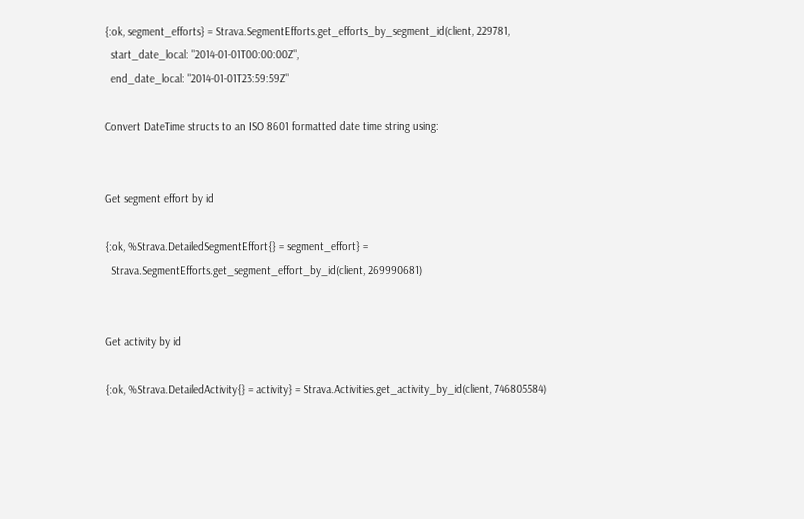{:ok, segment_efforts} = Strava.SegmentEfforts.get_efforts_by_segment_id(client, 229781,
  start_date_local: "2014-01-01T00:00:00Z",
  end_date_local: "2014-01-01T23:59:59Z"

Convert DateTime structs to an ISO 8601 formatted date time string using:


Get segment effort by id

{:ok, %Strava.DetailedSegmentEffort{} = segment_effort} =
  Strava.SegmentEfforts.get_segment_effort_by_id(client, 269990681)


Get activity by id

{:ok, %Strava.DetailedActivity{} = activity} = Strava.Activities.get_activity_by_id(client, 746805584)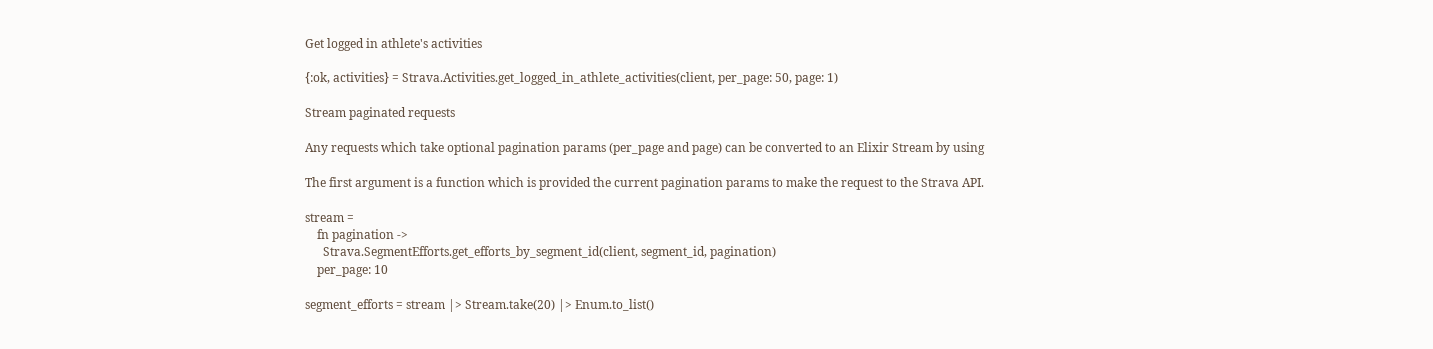Get logged in athlete's activities

{:ok, activities} = Strava.Activities.get_logged_in_athlete_activities(client, per_page: 50, page: 1)

Stream paginated requests

Any requests which take optional pagination params (per_page and page) can be converted to an Elixir Stream by using

The first argument is a function which is provided the current pagination params to make the request to the Strava API.

stream =
    fn pagination ->
      Strava.SegmentEfforts.get_efforts_by_segment_id(client, segment_id, pagination)
    per_page: 10

segment_efforts = stream |> Stream.take(20) |> Enum.to_list()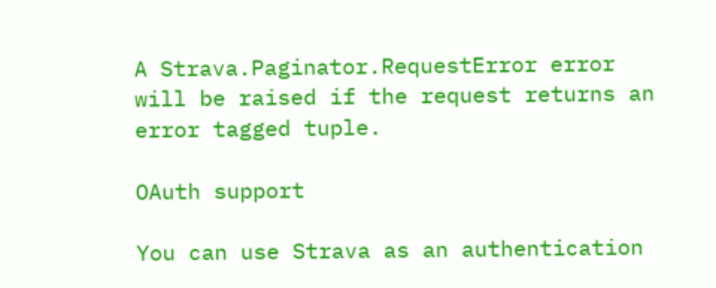A Strava.Paginator.RequestError error will be raised if the request returns an error tagged tuple.

OAuth support

You can use Strava as an authentication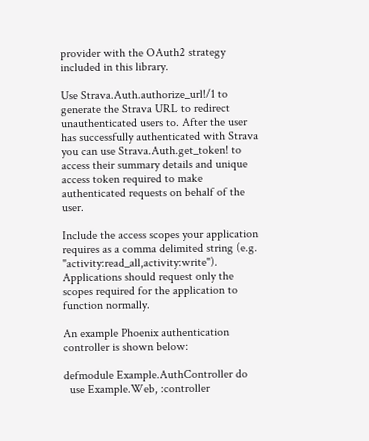provider with the OAuth2 strategy included in this library.

Use Strava.Auth.authorize_url!/1 to generate the Strava URL to redirect unauthenticated users to. After the user has successfully authenticated with Strava you can use Strava.Auth.get_token! to access their summary details and unique access token required to make authenticated requests on behalf of the user.

Include the access scopes your application requires as a comma delimited string (e.g. "activity:read_all,activity:write"). Applications should request only the scopes required for the application to function normally.

An example Phoenix authentication controller is shown below:

defmodule Example.AuthController do
  use Example.Web, :controller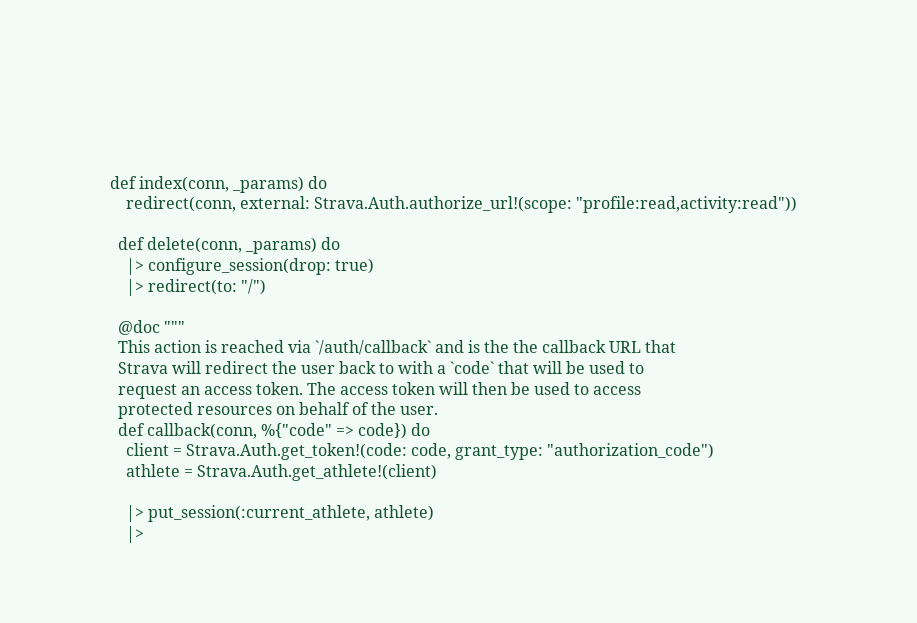def index(conn, _params) do
    redirect(conn, external: Strava.Auth.authorize_url!(scope: "profile:read,activity:read"))

  def delete(conn, _params) do
    |> configure_session(drop: true)
    |> redirect(to: "/")

  @doc """
  This action is reached via `/auth/callback` and is the the callback URL that
  Strava will redirect the user back to with a `code` that will be used to
  request an access token. The access token will then be used to access
  protected resources on behalf of the user.
  def callback(conn, %{"code" => code}) do
    client = Strava.Auth.get_token!(code: code, grant_type: "authorization_code")
    athlete = Strava.Auth.get_athlete!(client)

    |> put_session(:current_athlete, athlete)
    |>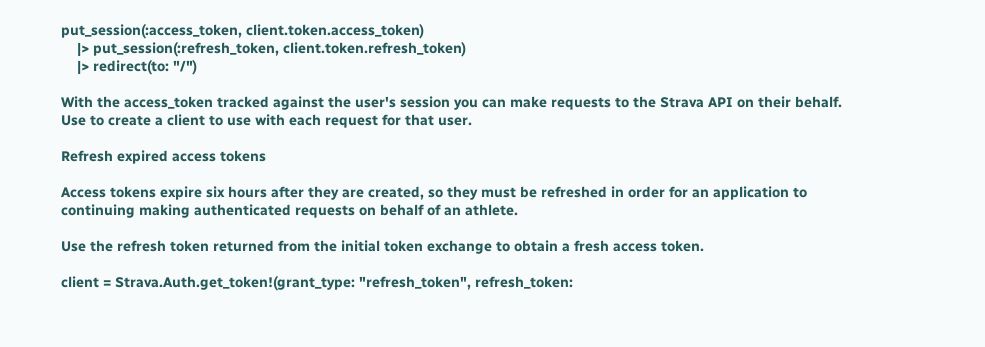put_session(:access_token, client.token.access_token)
    |> put_session(:refresh_token, client.token.refresh_token)
    |> redirect(to: "/")

With the access_token tracked against the user's session you can make requests to the Strava API on their behalf. Use to create a client to use with each request for that user.

Refresh expired access tokens

Access tokens expire six hours after they are created, so they must be refreshed in order for an application to continuing making authenticated requests on behalf of an athlete.

Use the refresh token returned from the initial token exchange to obtain a fresh access token.

client = Strava.Auth.get_token!(grant_type: "refresh_token", refresh_token: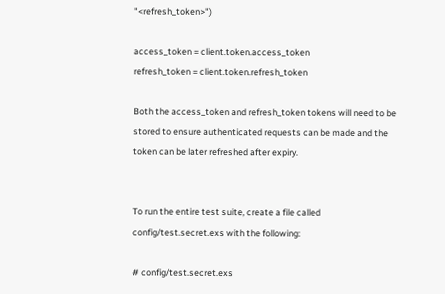"<refresh_token>")

access_token = client.token.access_token
refresh_token = client.token.refresh_token

Both the access_token and refresh_token tokens will need to be stored to ensure authenticated requests can be made and the token can be later refreshed after expiry.


To run the entire test suite, create a file called config/test.secret.exs with the following:

# config/test.secret.exs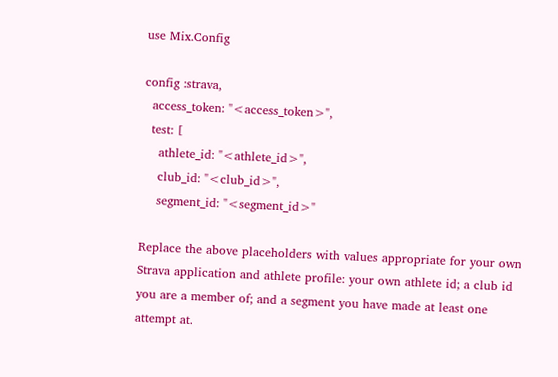use Mix.Config

config :strava,
  access_token: "<access_token>",
  test: [
    athlete_id: "<athlete_id>",
    club_id: "<club_id>",
    segment_id: "<segment_id>"

Replace the above placeholders with values appropriate for your own Strava application and athlete profile: your own athlete id; a club id you are a member of; and a segment you have made at least one attempt at.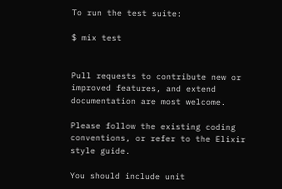To run the test suite:

$ mix test


Pull requests to contribute new or improved features, and extend documentation are most welcome.

Please follow the existing coding conventions, or refer to the Elixir style guide.

You should include unit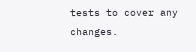tests to cover any changes.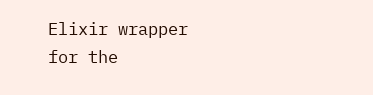Elixir wrapper for the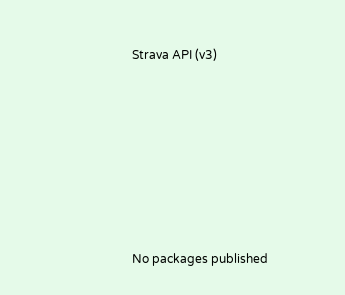Strava API (v3)







No packages published